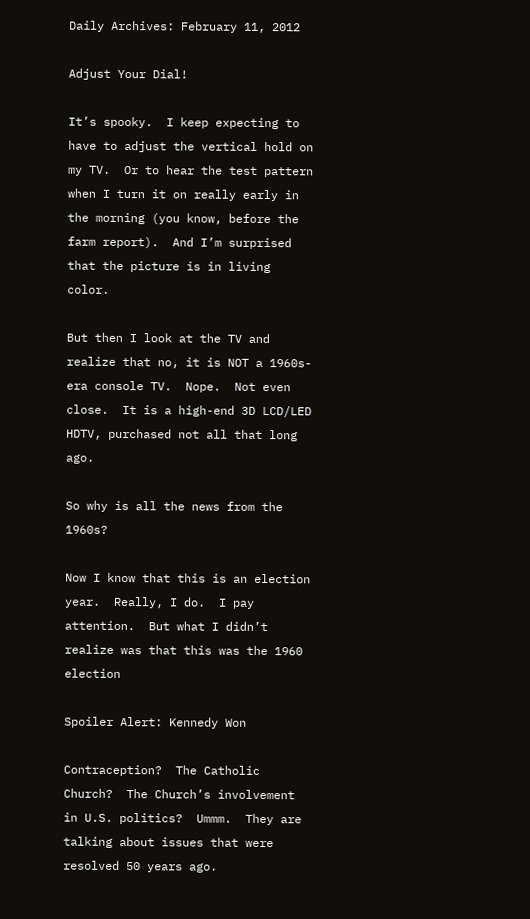Daily Archives: February 11, 2012

Adjust Your Dial!

It’s spooky.  I keep expecting to have to adjust the vertical hold on my TV.  Or to hear the test pattern when I turn it on really early in the morning (you know, before the farm report).  And I’m surprised that the picture is in living color.

But then I look at the TV and realize that no, it is NOT a 1960s-era console TV.  Nope.  Not even close.  It is a high-end 3D LCD/LED HDTV, purchased not all that long ago.

So why is all the news from the 1960s?

Now I know that this is an election year.  Really, I do.  I pay attention.  But what I didn’t realize was that this was the 1960 election

Spoiler Alert: Kennedy Won

Contraception?  The Catholic Church?  The Church’s involvement in U.S. politics?  Ummm.  They are talking about issues that were resolved 50 years ago.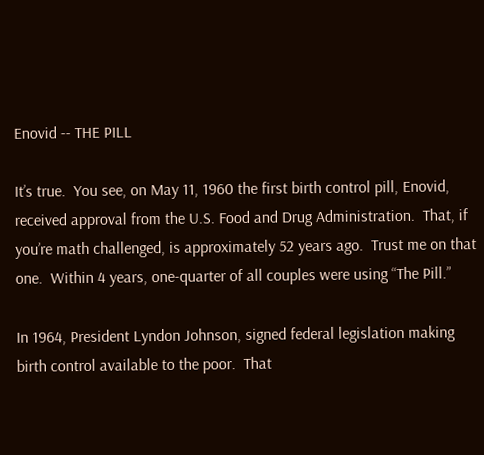Enovid -- THE PILL

It’s true.  You see, on May 11, 1960 the first birth control pill, Enovid, received approval from the U.S. Food and Drug Administration.  That, if you’re math challenged, is approximately 52 years ago.  Trust me on that one.  Within 4 years, one-quarter of all couples were using “The Pill.”

In 1964, President Lyndon Johnson, signed federal legislation making birth control available to the poor.  That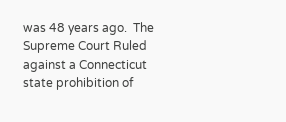was 48 years ago.  The Supreme Court Ruled against a Connecticut state prohibition of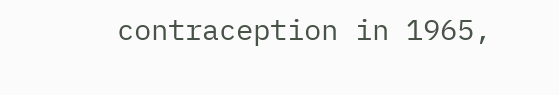contraception in 1965,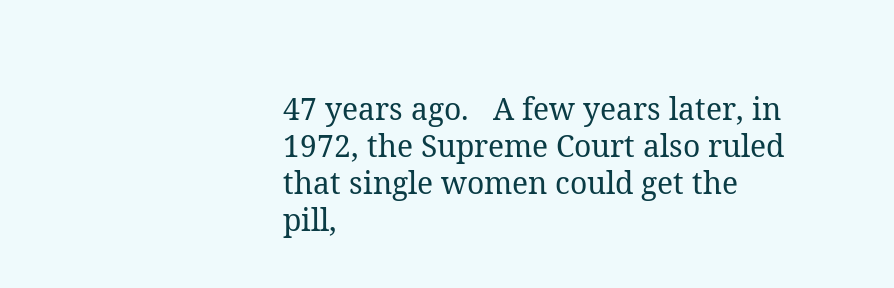47 years ago.   A few years later, in 1972, the Supreme Court also ruled that single women could get the pill,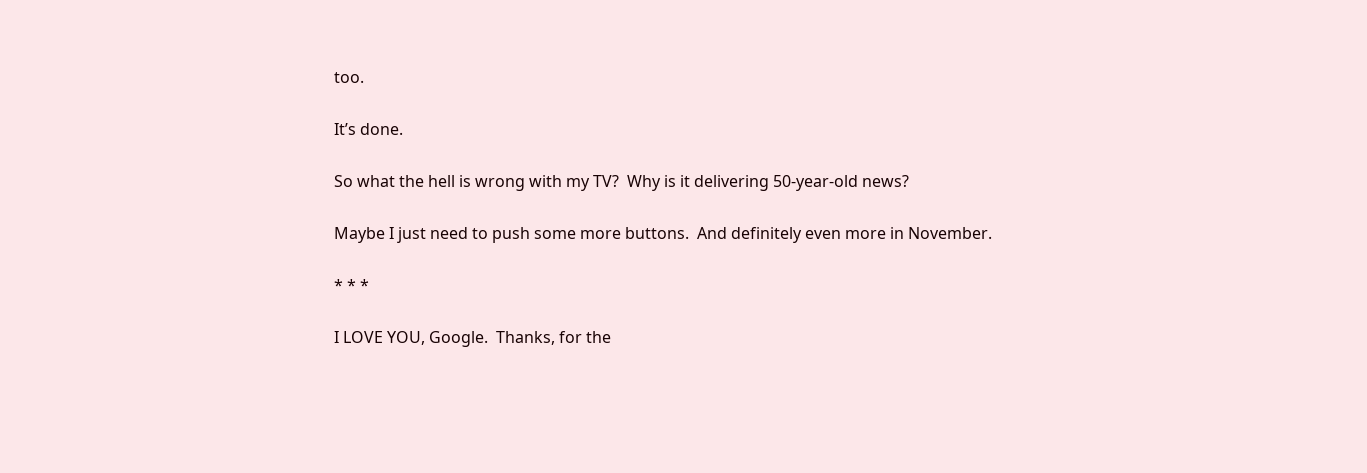too.

It’s done.

So what the hell is wrong with my TV?  Why is it delivering 50-year-old news?

Maybe I just need to push some more buttons.  And definitely even more in November.

* * *

I LOVE YOU, Google.  Thanks, for the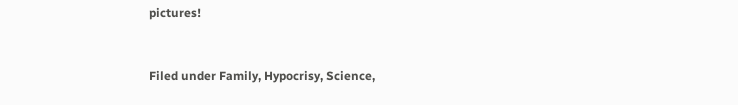pictures!


Filed under Family, Hypocrisy, Science,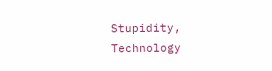Stupidity, Technology